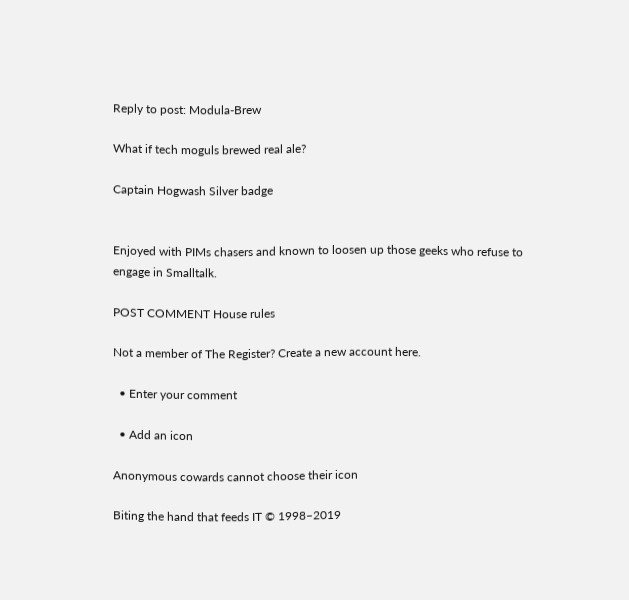Reply to post: Modula-Brew

What if tech moguls brewed real ale?

Captain Hogwash Silver badge


Enjoyed with PIMs chasers and known to loosen up those geeks who refuse to engage in Smalltalk.

POST COMMENT House rules

Not a member of The Register? Create a new account here.

  • Enter your comment

  • Add an icon

Anonymous cowards cannot choose their icon

Biting the hand that feeds IT © 1998–2019